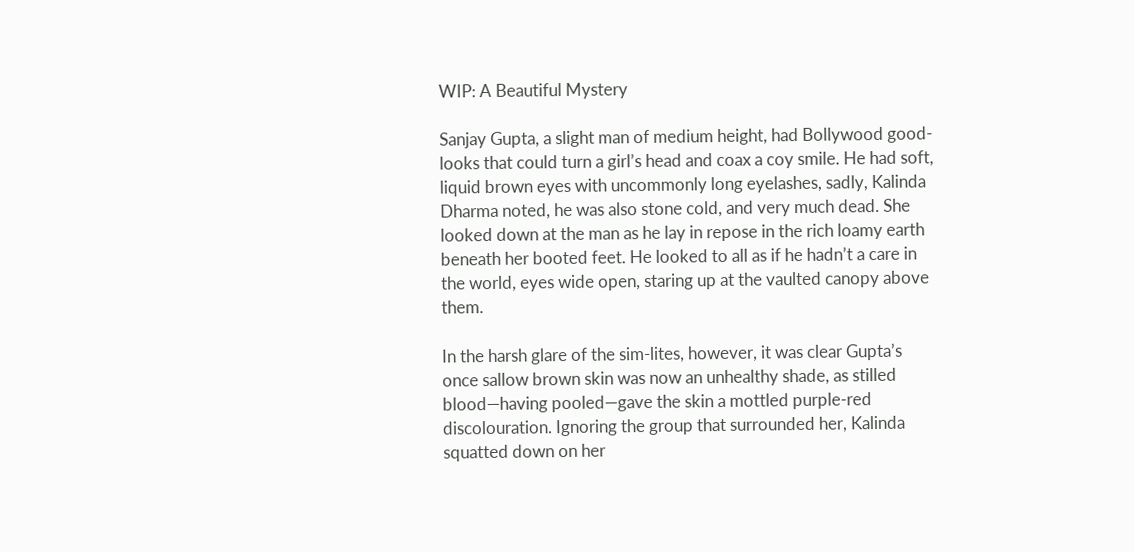WIP: A Beautiful Mystery

Sanjay Gupta, a slight man of medium height, had Bollywood good-looks that could turn a girl’s head and coax a coy smile. He had soft, liquid brown eyes with uncommonly long eyelashes, sadly, Kalinda Dharma noted, he was also stone cold, and very much dead. She looked down at the man as he lay in repose in the rich loamy earth beneath her booted feet. He looked to all as if he hadn’t a care in the world, eyes wide open, staring up at the vaulted canopy above them.

In the harsh glare of the sim-lites, however, it was clear Gupta’s once sallow brown skin was now an unhealthy shade, as stilled blood—having pooled—gave the skin a mottled purple-red discolouration. Ignoring the group that surrounded her, Kalinda squatted down on her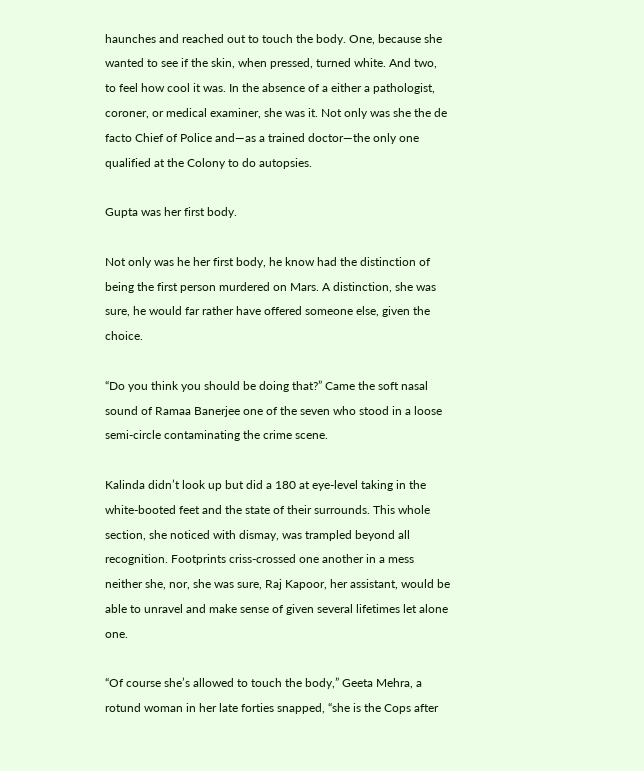haunches and reached out to touch the body. One, because she wanted to see if the skin, when pressed, turned white. And two, to feel how cool it was. In the absence of a either a pathologist, coroner, or medical examiner, she was it. Not only was she the de facto Chief of Police and—as a trained doctor—the only one qualified at the Colony to do autopsies.

Gupta was her first body.

Not only was he her first body, he know had the distinction of being the first person murdered on Mars. A distinction, she was sure, he would far rather have offered someone else, given the choice.

“Do you think you should be doing that?” Came the soft nasal sound of Ramaa Banerjee one of the seven who stood in a loose semi-circle contaminating the crime scene.

Kalinda didn’t look up but did a 180 at eye-level taking in the white-booted feet and the state of their surrounds. This whole section, she noticed with dismay, was trampled beyond all recognition. Footprints criss-crossed one another in a mess neither she, nor, she was sure, Raj Kapoor, her assistant, would be able to unravel and make sense of given several lifetimes let alone one.

“Of course she’s allowed to touch the body,” Geeta Mehra, a rotund woman in her late forties snapped, “she is the Cops after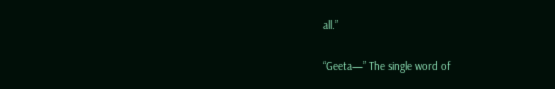all.”

“Geeta—” The single word of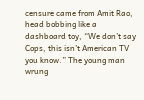censure came from Amit Rao, head bobbing like a dashboard toy, “We don’t say Cops, this isn’t American TV you know.” The young man wrung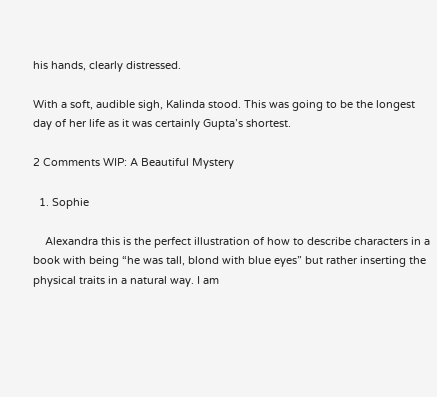his hands, clearly distressed.

With a soft, audible sigh, Kalinda stood. This was going to be the longest day of her life as it was certainly Gupta’s shortest.

2 Comments WIP: A Beautiful Mystery

  1. Sophie

    Alexandra this is the perfect illustration of how to describe characters in a book with being “he was tall, blond with blue eyes” but rather inserting the physical traits in a natural way. I am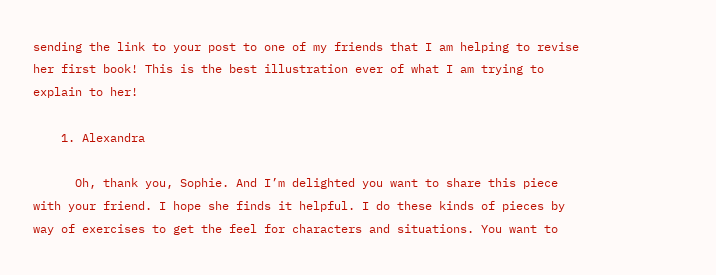sending the link to your post to one of my friends that I am helping to revise her first book! This is the best illustration ever of what I am trying to explain to her!

    1. Alexandra

      Oh, thank you, Sophie. And I’m delighted you want to share this piece with your friend. I hope she finds it helpful. I do these kinds of pieces by way of exercises to get the feel for characters and situations. You want to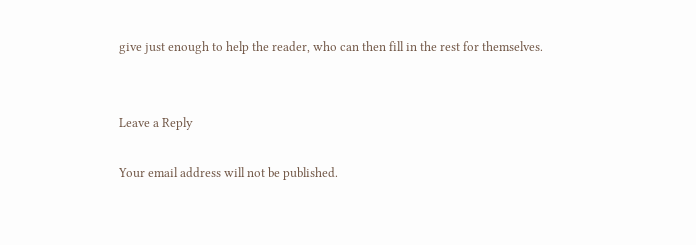give just enough to help the reader, who can then fill in the rest for themselves.


Leave a Reply

Your email address will not be published.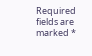Required fields are marked *